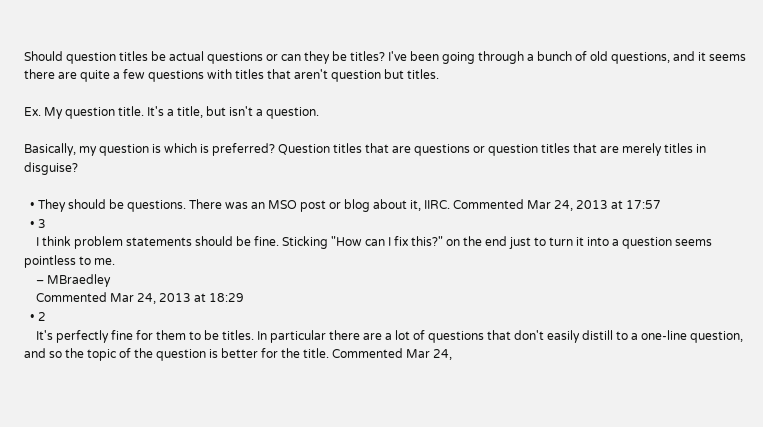Should question titles be actual questions or can they be titles? I've been going through a bunch of old questions, and it seems there are quite a few questions with titles that aren't question but titles.

Ex. My question title. It's a title, but isn't a question.

Basically, my question is which is preferred? Question titles that are questions or question titles that are merely titles in disguise?

  • They should be questions. There was an MSO post or blog about it, IIRC. Commented Mar 24, 2013 at 17:57
  • 3
    I think problem statements should be fine. Sticking "How can I fix this?" on the end just to turn it into a question seems pointless to me.
    – MBraedley
    Commented Mar 24, 2013 at 18:29
  • 2
    It's perfectly fine for them to be titles. In particular there are a lot of questions that don't easily distill to a one-line question, and so the topic of the question is better for the title. Commented Mar 24,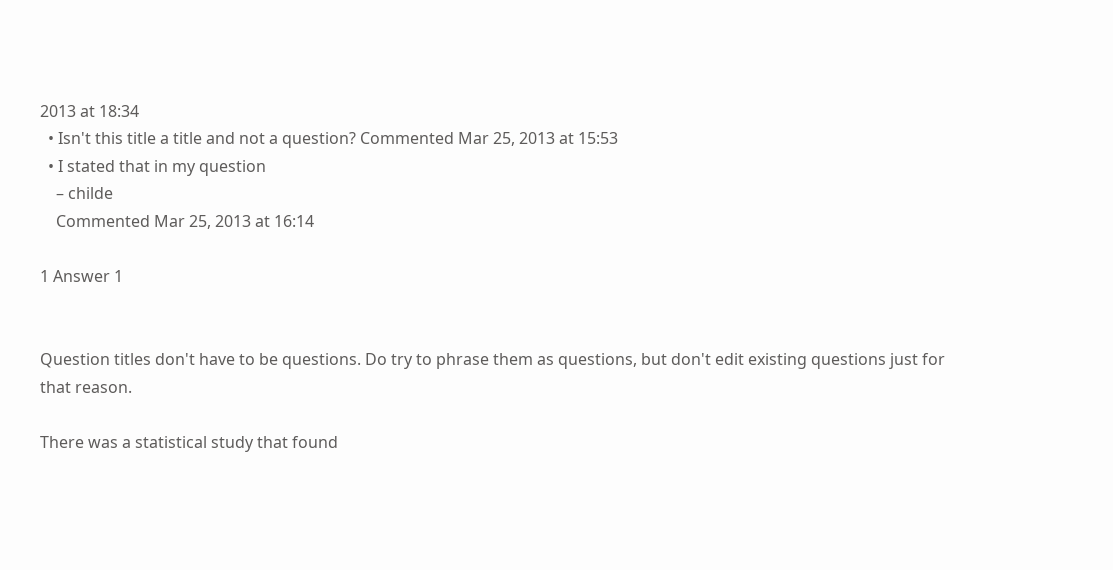2013 at 18:34
  • Isn't this title a title and not a question? Commented Mar 25, 2013 at 15:53
  • I stated that in my question
    – childe
    Commented Mar 25, 2013 at 16:14

1 Answer 1


Question titles don't have to be questions. Do try to phrase them as questions, but don't edit existing questions just for that reason.

There was a statistical study that found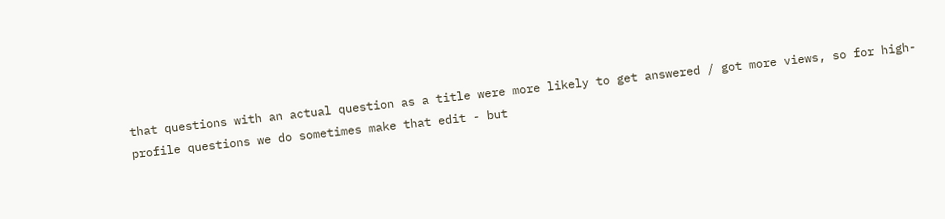that questions with an actual question as a title were more likely to get answered / got more views, so for high-profile questions we do sometimes make that edit - but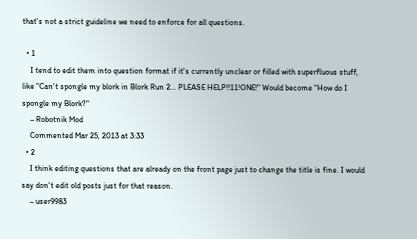that's not a strict guideline we need to enforce for all questions.

  • 1
    I tend to edit them into question format if it's currently unclear or filled with superfluous stuff, like "Can't spongle my blork in Blork Run 2... PLEASE HELP!!11!ONE!" Would become "How do I spongle my Blork?"
    – Robotnik Mod
    Commented Mar 25, 2013 at 3:33
  • 2
    I think editing questions that are already on the front page just to change the title is fine. I would say don't edit old posts just for that reason.
    – user9983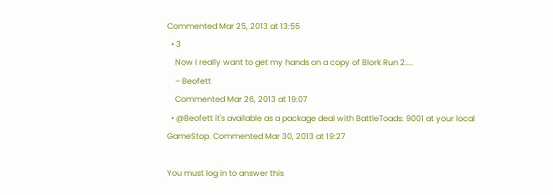Commented Mar 25, 2013 at 13:55
  • 3
    Now I really want to get my hands on a copy of Blork Run 2....
    – Beofett
    Commented Mar 26, 2013 at 19:07
  • @Beofett it's available as a package deal with BattleToads: 9001 at your local GameStop. Commented Mar 30, 2013 at 19:27

You must log in to answer this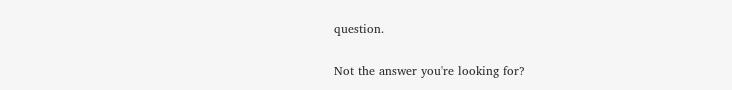question.

Not the answer you're looking for?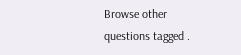Browse other questions tagged .